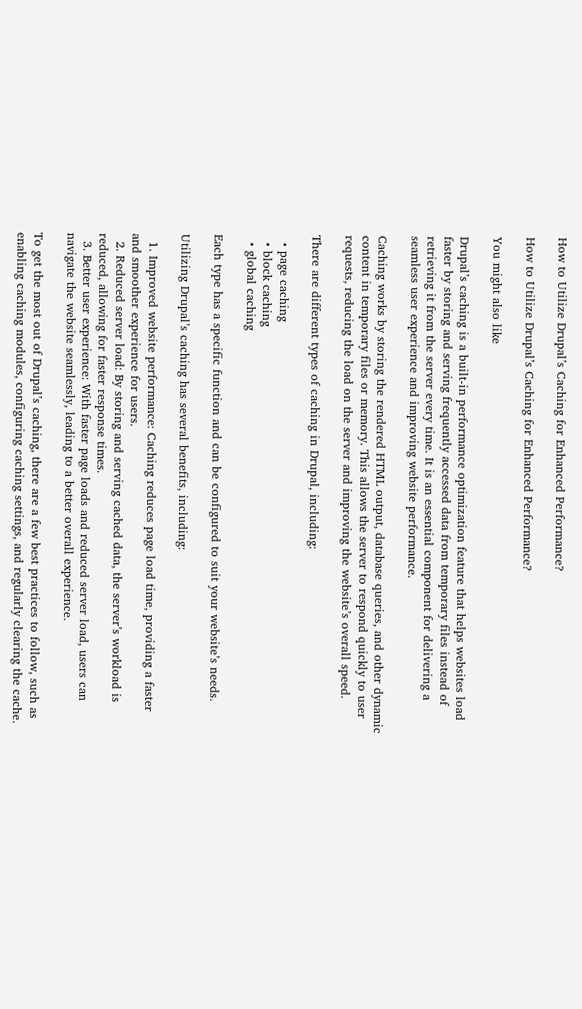How to Utilize Drupal’s Caching for Enhanced Performance?

How to Utilize Drupal’s Caching for Enhanced Performance?

You might also like

Drupal’s caching is a built-in performance optimization feature that helps websites load faster by storing and serving frequently accessed data from temporary files instead of retrieving it from the server every time. It is an essential component for delivering a seamless user experience and improving website performance.

Caching works by storing the rendered HTML output, database queries, and other dynamic content in temporary files or memory. This allows the server to respond quickly to user requests, reducing the load on the server and improving the website’s overall speed.

There are different types of caching in Drupal, including:

  • page caching
  • block caching
  • global caching

Each type has a specific function and can be configured to suit your website’s needs.

Utilizing Drupal’s caching has several benefits, including:

  1. Improved website performance: Caching reduces page load time, providing a faster and smoother experience for users.
  2. Reduced server load: By storing and serving cached data, the server’s workload is reduced, allowing for faster response times.
  3. Better user experience: With faster page loads and reduced server load, users can navigate the website seamlessly, leading to a better overall experience.

To get the most out of Drupal’s caching, there are a few best practices to follow, such as enabling caching modules, configuring caching settings, and regularly clearing the cache.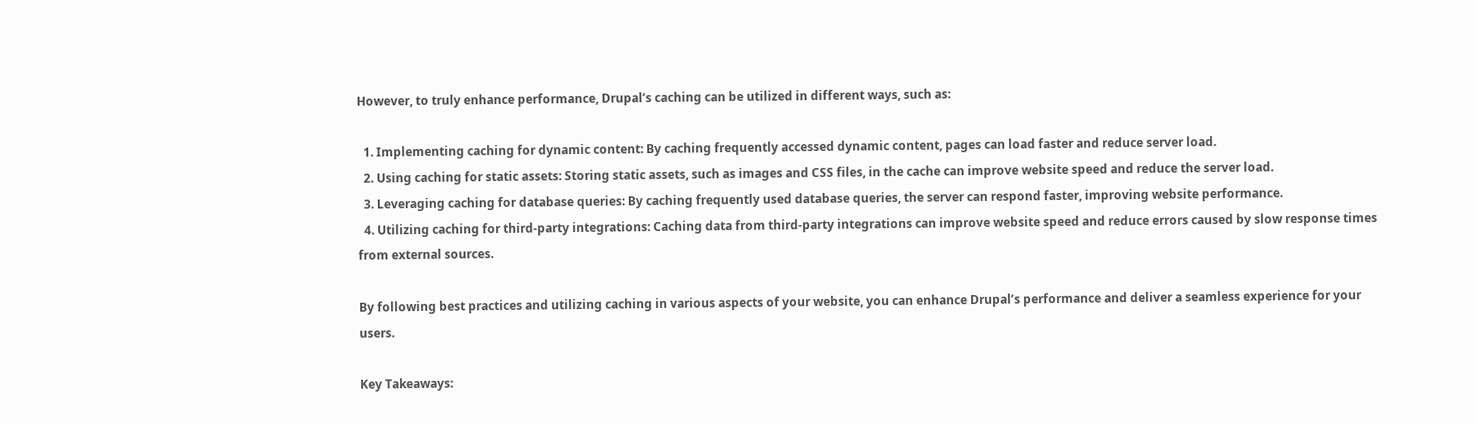However, to truly enhance performance, Drupal’s caching can be utilized in different ways, such as:

  1. Implementing caching for dynamic content: By caching frequently accessed dynamic content, pages can load faster and reduce server load.
  2. Using caching for static assets: Storing static assets, such as images and CSS files, in the cache can improve website speed and reduce the server load.
  3. Leveraging caching for database queries: By caching frequently used database queries, the server can respond faster, improving website performance.
  4. Utilizing caching for third-party integrations: Caching data from third-party integrations can improve website speed and reduce errors caused by slow response times from external sources.

By following best practices and utilizing caching in various aspects of your website, you can enhance Drupal’s performance and deliver a seamless experience for your users.

Key Takeaways: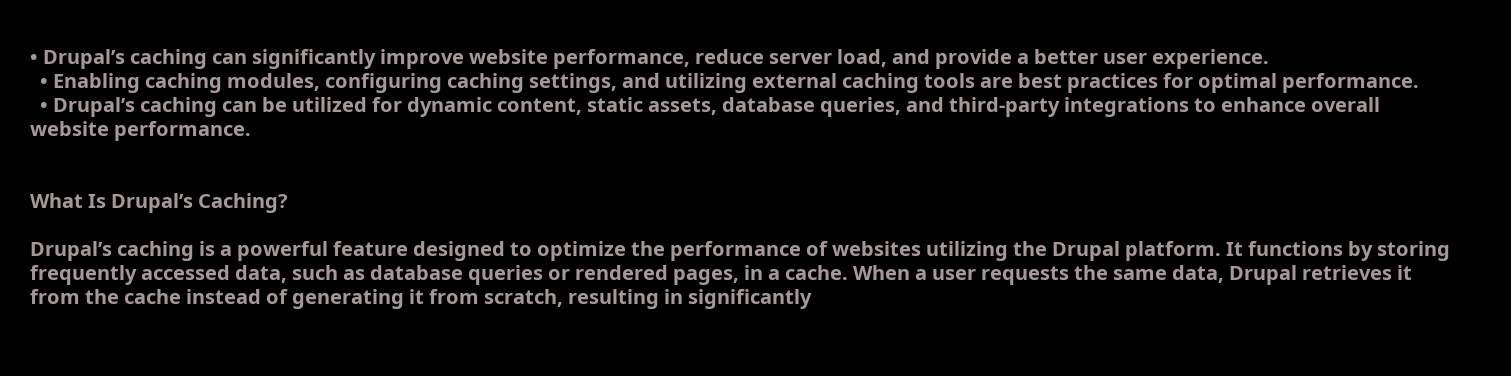• Drupal’s caching can significantly improve website performance, reduce server load, and provide a better user experience.
  • Enabling caching modules, configuring caching settings, and utilizing external caching tools are best practices for optimal performance.
  • Drupal’s caching can be utilized for dynamic content, static assets, database queries, and third-party integrations to enhance overall website performance.


What Is Drupal’s Caching?

Drupal’s caching is a powerful feature designed to optimize the performance of websites utilizing the Drupal platform. It functions by storing frequently accessed data, such as database queries or rendered pages, in a cache. When a user requests the same data, Drupal retrieves it from the cache instead of generating it from scratch, resulting in significantly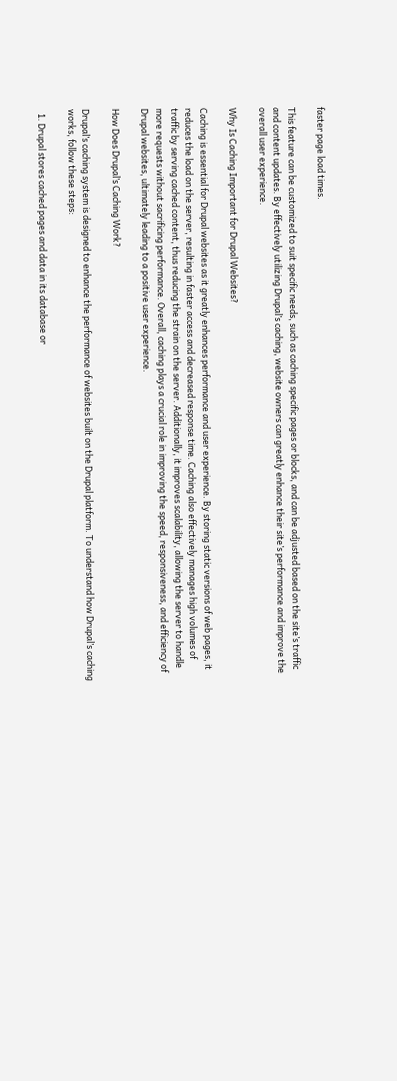faster page load times.

This feature can be customized to suit specific needs, such as caching specific pages or blocks, and can be adjusted based on the site’s traffic and content updates. By effectively utilizing Drupal’s caching, website owners can greatly enhance their site’s performance and improve the overall user experience.

Why Is Caching Important for Drupal Websites?

Caching is essential for Drupal websites as it greatly enhances performance and user experience. By storing static versions of web pages, it reduces the load on the server, resulting in faster access and decreased response time. Caching also effectively manages high volumes of traffic by serving cached content, thus reducing the strain on the server. Additionally, it improves scalability, allowing the server to handle more requests without sacrificing performance. Overall, caching plays a crucial role in improving the speed, responsiveness, and efficiency of Drupal websites, ultimately leading to a positive user experience.

How Does Drupal’s Caching Work?

Drupal’s caching system is designed to enhance the performance of websites built on the Drupal platform. To understand how Drupal’s caching works, follow these steps:

  1. Drupal stores cached pages and data in its database or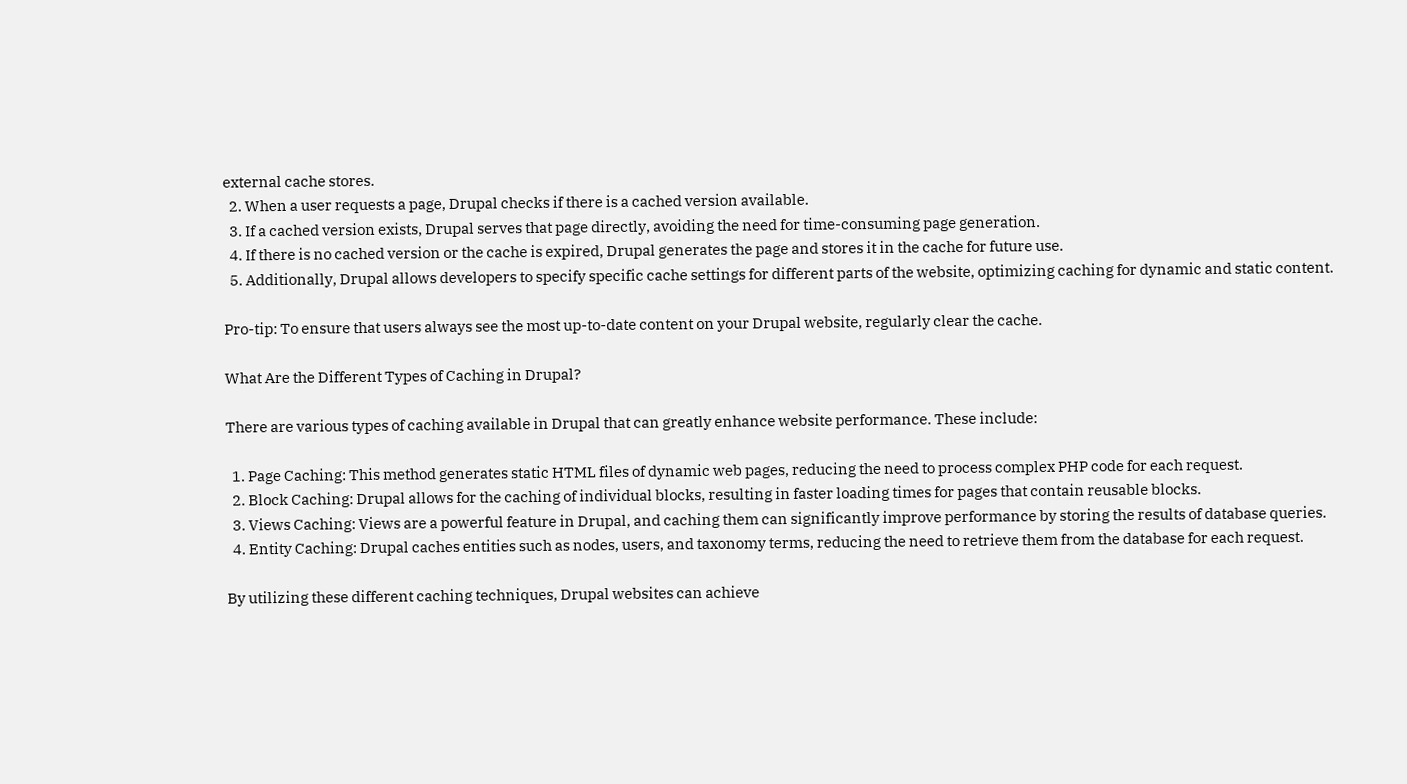external cache stores.
  2. When a user requests a page, Drupal checks if there is a cached version available.
  3. If a cached version exists, Drupal serves that page directly, avoiding the need for time-consuming page generation.
  4. If there is no cached version or the cache is expired, Drupal generates the page and stores it in the cache for future use.
  5. Additionally, Drupal allows developers to specify specific cache settings for different parts of the website, optimizing caching for dynamic and static content.

Pro-tip: To ensure that users always see the most up-to-date content on your Drupal website, regularly clear the cache.

What Are the Different Types of Caching in Drupal?

There are various types of caching available in Drupal that can greatly enhance website performance. These include:

  1. Page Caching: This method generates static HTML files of dynamic web pages, reducing the need to process complex PHP code for each request.
  2. Block Caching: Drupal allows for the caching of individual blocks, resulting in faster loading times for pages that contain reusable blocks.
  3. Views Caching: Views are a powerful feature in Drupal, and caching them can significantly improve performance by storing the results of database queries.
  4. Entity Caching: Drupal caches entities such as nodes, users, and taxonomy terms, reducing the need to retrieve them from the database for each request.

By utilizing these different caching techniques, Drupal websites can achieve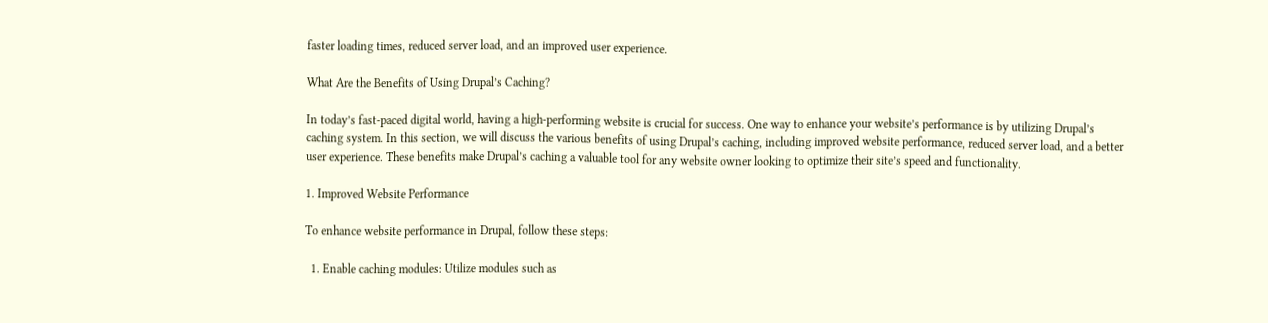faster loading times, reduced server load, and an improved user experience.

What Are the Benefits of Using Drupal’s Caching?

In today’s fast-paced digital world, having a high-performing website is crucial for success. One way to enhance your website’s performance is by utilizing Drupal’s caching system. In this section, we will discuss the various benefits of using Drupal’s caching, including improved website performance, reduced server load, and a better user experience. These benefits make Drupal’s caching a valuable tool for any website owner looking to optimize their site’s speed and functionality.

1. Improved Website Performance

To enhance website performance in Drupal, follow these steps:

  1. Enable caching modules: Utilize modules such as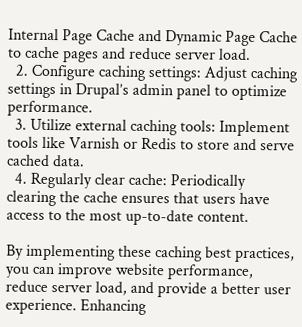Internal Page Cache and Dynamic Page Cache to cache pages and reduce server load.
  2. Configure caching settings: Adjust caching settings in Drupal’s admin panel to optimize performance.
  3. Utilize external caching tools: Implement tools like Varnish or Redis to store and serve cached data.
  4. Regularly clear cache: Periodically clearing the cache ensures that users have access to the most up-to-date content.

By implementing these caching best practices, you can improve website performance, reduce server load, and provide a better user experience. Enhancing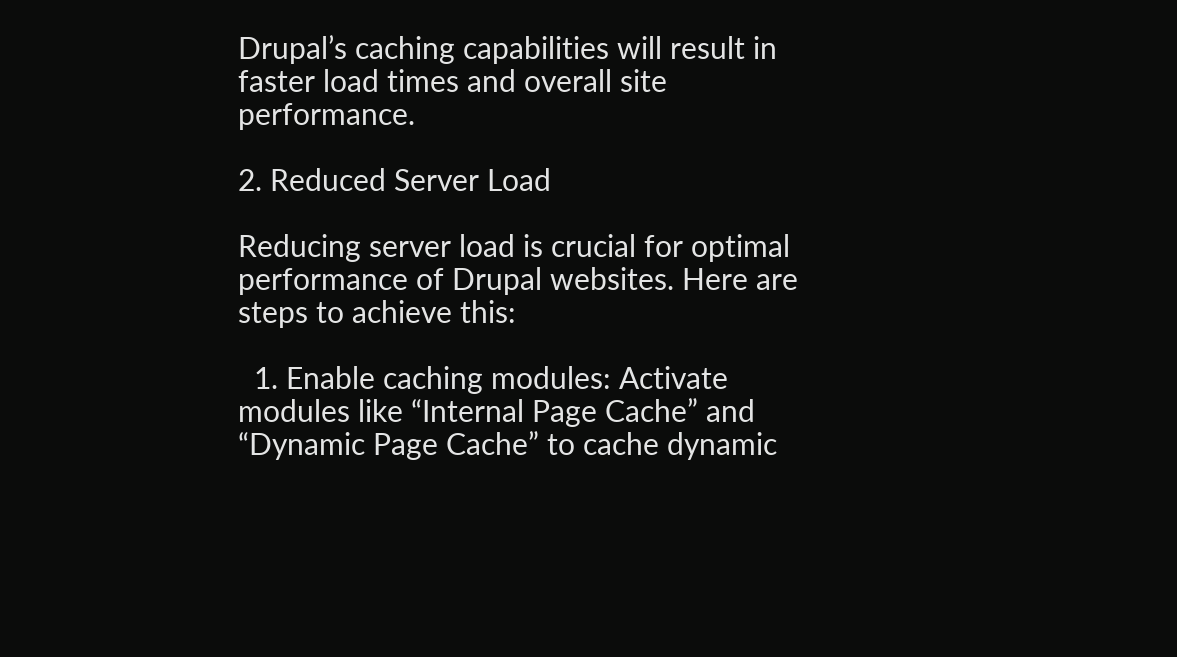Drupal’s caching capabilities will result in faster load times and overall site performance.

2. Reduced Server Load

Reducing server load is crucial for optimal performance of Drupal websites. Here are steps to achieve this:

  1. Enable caching modules: Activate modules like “Internal Page Cache” and “Dynamic Page Cache” to cache dynamic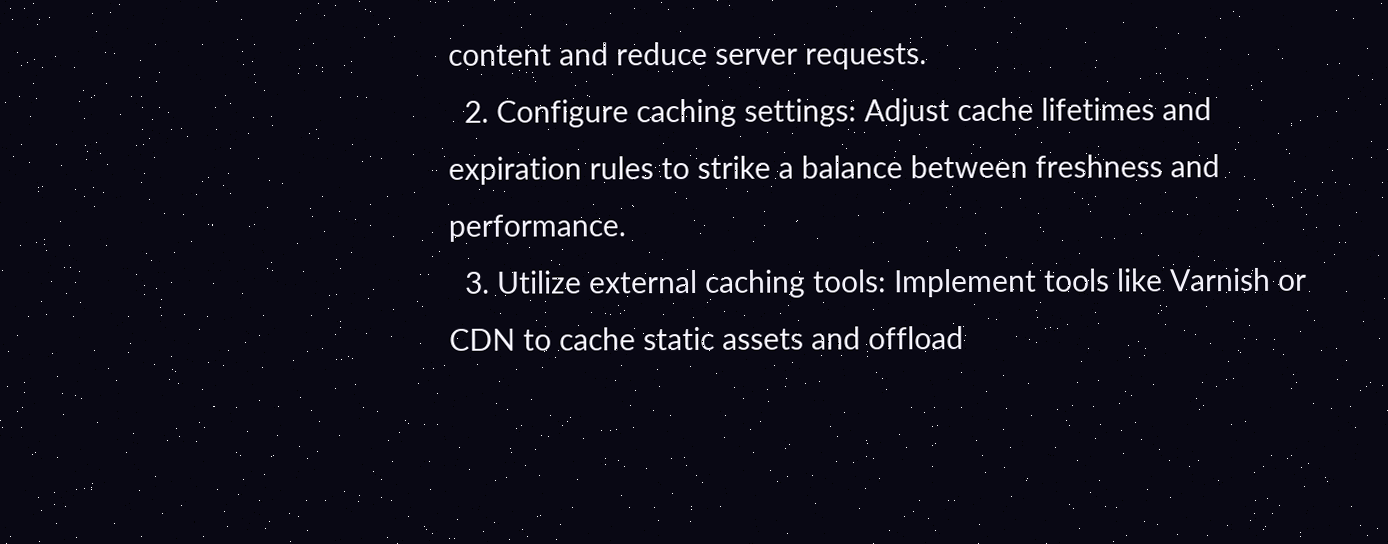content and reduce server requests.
  2. Configure caching settings: Adjust cache lifetimes and expiration rules to strike a balance between freshness and performance.
  3. Utilize external caching tools: Implement tools like Varnish or CDN to cache static assets and offload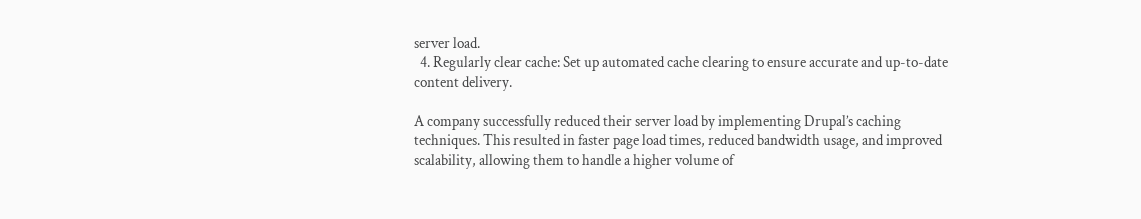server load.
  4. Regularly clear cache: Set up automated cache clearing to ensure accurate and up-to-date content delivery.

A company successfully reduced their server load by implementing Drupal’s caching techniques. This resulted in faster page load times, reduced bandwidth usage, and improved scalability, allowing them to handle a higher volume of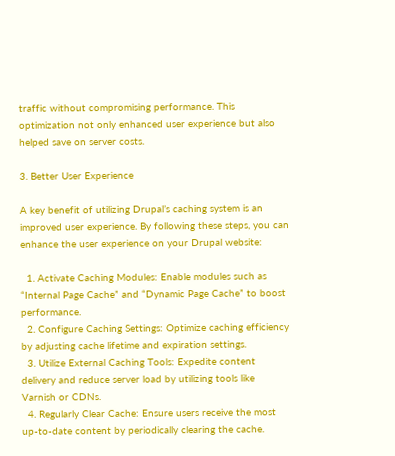traffic without compromising performance. This optimization not only enhanced user experience but also helped save on server costs.

3. Better User Experience

A key benefit of utilizing Drupal’s caching system is an improved user experience. By following these steps, you can enhance the user experience on your Drupal website:

  1. Activate Caching Modules: Enable modules such as “Internal Page Cache” and “Dynamic Page Cache” to boost performance.
  2. Configure Caching Settings: Optimize caching efficiency by adjusting cache lifetime and expiration settings.
  3. Utilize External Caching Tools: Expedite content delivery and reduce server load by utilizing tools like Varnish or CDNs.
  4. Regularly Clear Cache: Ensure users receive the most up-to-date content by periodically clearing the cache.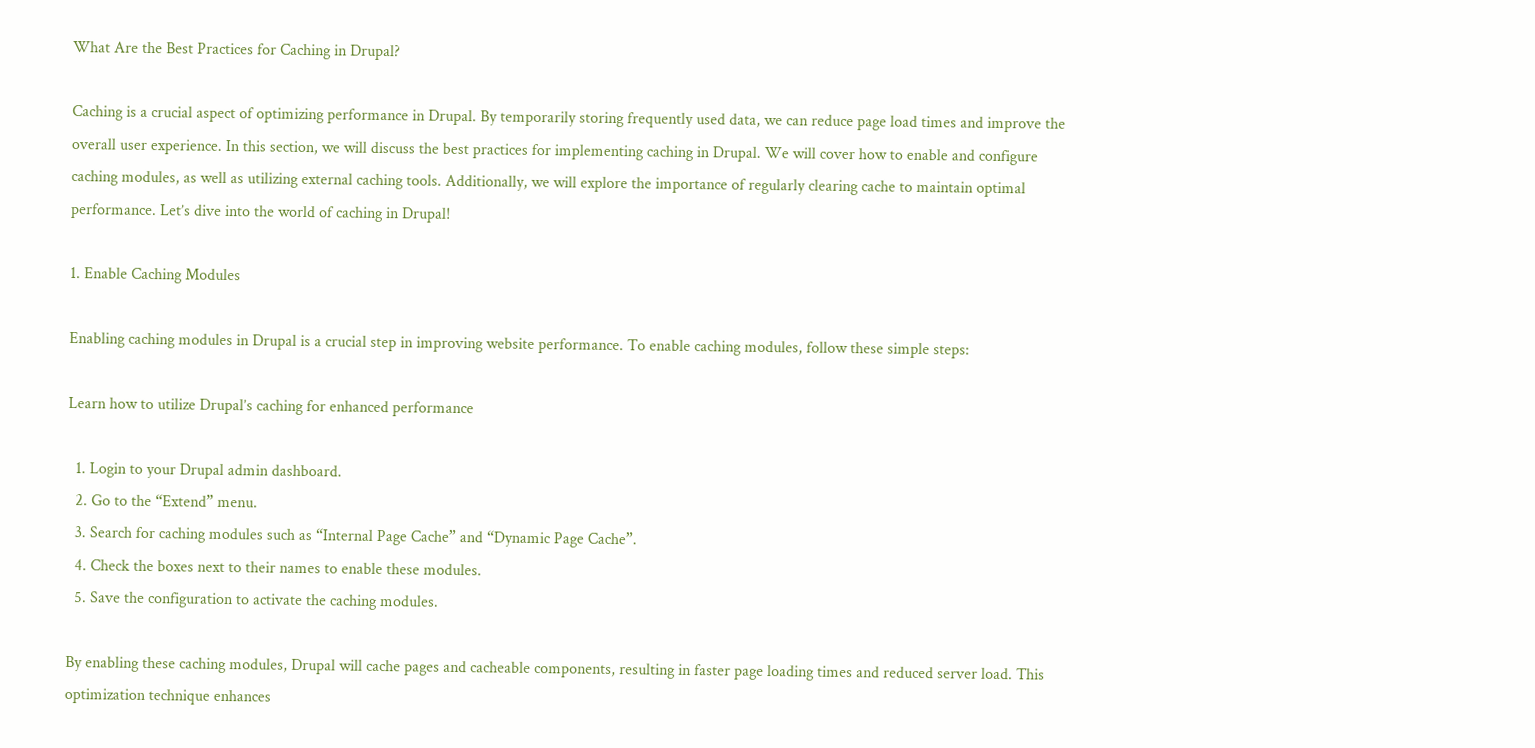What Are the Best Practices for Caching in Drupal?

Caching is a crucial aspect of optimizing performance in Drupal. By temporarily storing frequently used data, we can reduce page load times and improve the overall user experience. In this section, we will discuss the best practices for implementing caching in Drupal. We will cover how to enable and configure caching modules, as well as utilizing external caching tools. Additionally, we will explore the importance of regularly clearing cache to maintain optimal performance. Let’s dive into the world of caching in Drupal!

1. Enable Caching Modules

Enabling caching modules in Drupal is a crucial step in improving website performance. To enable caching modules, follow these simple steps:

Learn how to utilize Drupal’s caching for enhanced performance

  1. Login to your Drupal admin dashboard.
  2. Go to the “Extend” menu.
  3. Search for caching modules such as “Internal Page Cache” and “Dynamic Page Cache”.
  4. Check the boxes next to their names to enable these modules.
  5. Save the configuration to activate the caching modules.

By enabling these caching modules, Drupal will cache pages and cacheable components, resulting in faster page loading times and reduced server load. This optimization technique enhances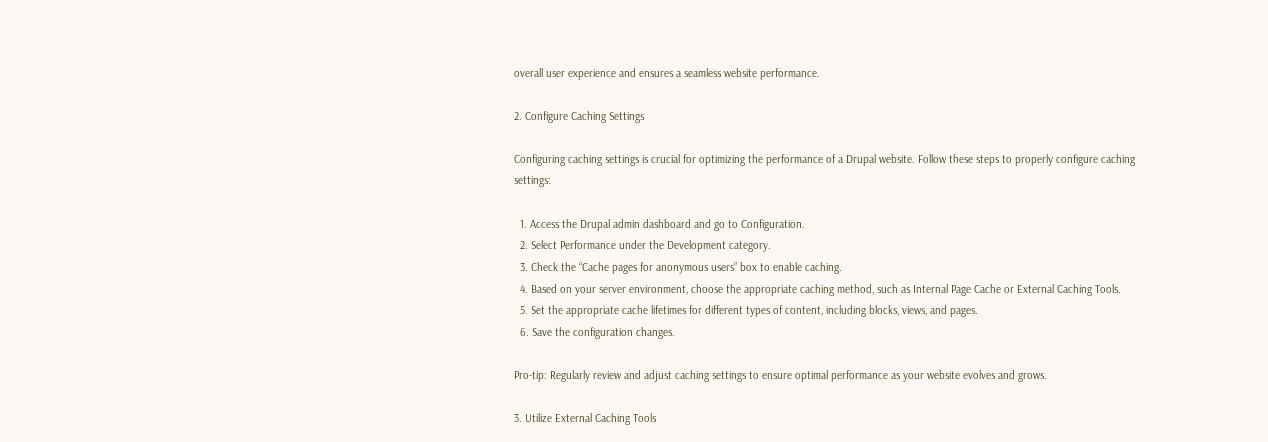overall user experience and ensures a seamless website performance.

2. Configure Caching Settings

Configuring caching settings is crucial for optimizing the performance of a Drupal website. Follow these steps to properly configure caching settings:

  1. Access the Drupal admin dashboard and go to Configuration.
  2. Select Performance under the Development category.
  3. Check the “Cache pages for anonymous users” box to enable caching.
  4. Based on your server environment, choose the appropriate caching method, such as Internal Page Cache or External Caching Tools.
  5. Set the appropriate cache lifetimes for different types of content, including blocks, views, and pages.
  6. Save the configuration changes.

Pro-tip: Regularly review and adjust caching settings to ensure optimal performance as your website evolves and grows.

3. Utilize External Caching Tools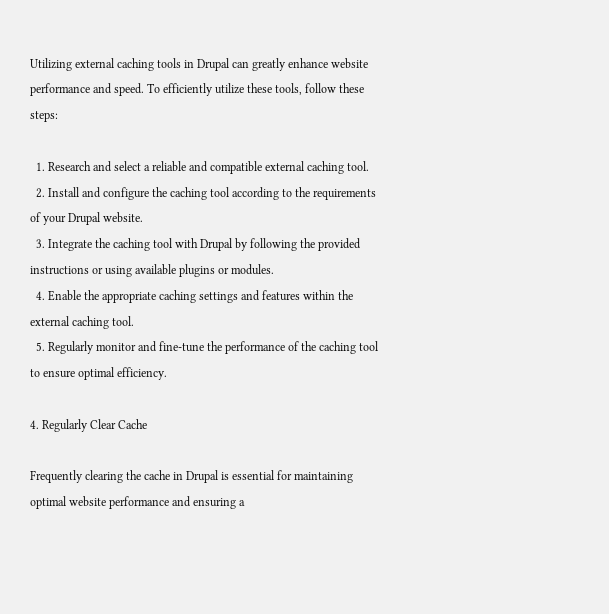Utilizing external caching tools in Drupal can greatly enhance website performance and speed. To efficiently utilize these tools, follow these steps:

  1. Research and select a reliable and compatible external caching tool.
  2. Install and configure the caching tool according to the requirements of your Drupal website.
  3. Integrate the caching tool with Drupal by following the provided instructions or using available plugins or modules.
  4. Enable the appropriate caching settings and features within the external caching tool.
  5. Regularly monitor and fine-tune the performance of the caching tool to ensure optimal efficiency.

4. Regularly Clear Cache

Frequently clearing the cache in Drupal is essential for maintaining optimal website performance and ensuring a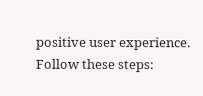positive user experience. Follow these steps: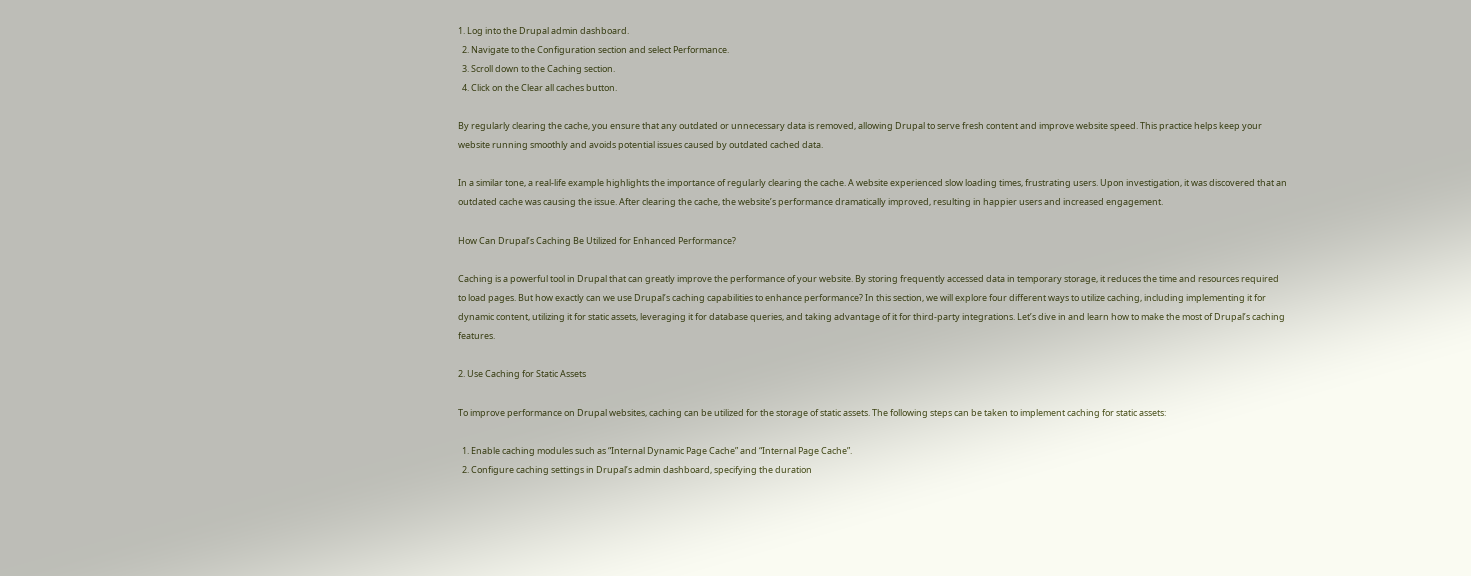1. Log into the Drupal admin dashboard.
  2. Navigate to the Configuration section and select Performance.
  3. Scroll down to the Caching section.
  4. Click on the Clear all caches button.

By regularly clearing the cache, you ensure that any outdated or unnecessary data is removed, allowing Drupal to serve fresh content and improve website speed. This practice helps keep your website running smoothly and avoids potential issues caused by outdated cached data.

In a similar tone, a real-life example highlights the importance of regularly clearing the cache. A website experienced slow loading times, frustrating users. Upon investigation, it was discovered that an outdated cache was causing the issue. After clearing the cache, the website’s performance dramatically improved, resulting in happier users and increased engagement.

How Can Drupal’s Caching Be Utilized for Enhanced Performance?

Caching is a powerful tool in Drupal that can greatly improve the performance of your website. By storing frequently accessed data in temporary storage, it reduces the time and resources required to load pages. But how exactly can we use Drupal’s caching capabilities to enhance performance? In this section, we will explore four different ways to utilize caching, including implementing it for dynamic content, utilizing it for static assets, leveraging it for database queries, and taking advantage of it for third-party integrations. Let’s dive in and learn how to make the most of Drupal’s caching features.

2. Use Caching for Static Assets

To improve performance on Drupal websites, caching can be utilized for the storage of static assets. The following steps can be taken to implement caching for static assets:

  1. Enable caching modules such as “Internal Dynamic Page Cache” and “Internal Page Cache”.
  2. Configure caching settings in Drupal’s admin dashboard, specifying the duration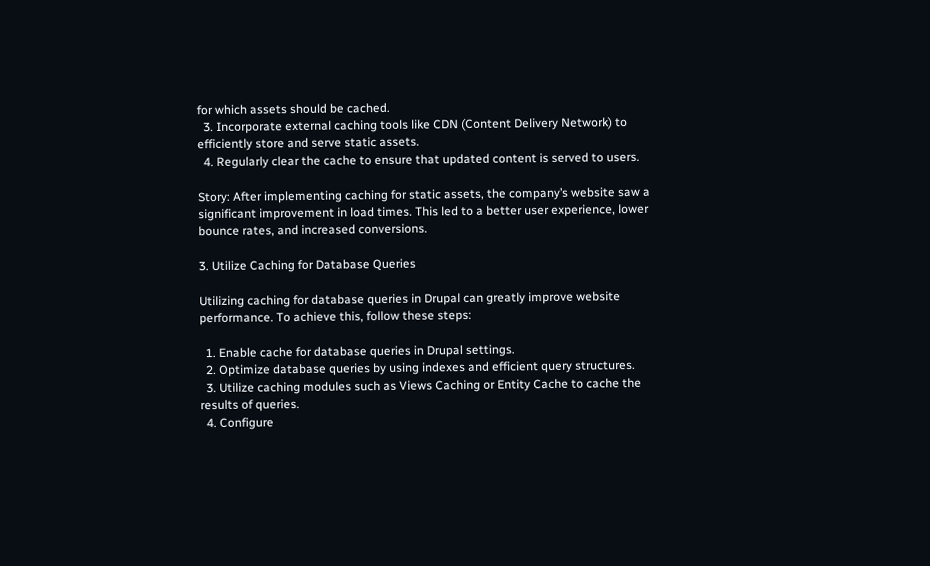for which assets should be cached.
  3. Incorporate external caching tools like CDN (Content Delivery Network) to efficiently store and serve static assets.
  4. Regularly clear the cache to ensure that updated content is served to users.

Story: After implementing caching for static assets, the company’s website saw a significant improvement in load times. This led to a better user experience, lower bounce rates, and increased conversions.

3. Utilize Caching for Database Queries

Utilizing caching for database queries in Drupal can greatly improve website performance. To achieve this, follow these steps:

  1. Enable cache for database queries in Drupal settings.
  2. Optimize database queries by using indexes and efficient query structures.
  3. Utilize caching modules such as Views Caching or Entity Cache to cache the results of queries.
  4. Configure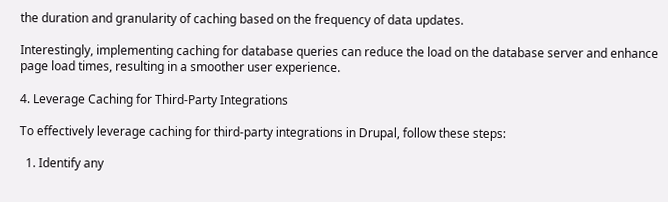the duration and granularity of caching based on the frequency of data updates.

Interestingly, implementing caching for database queries can reduce the load on the database server and enhance page load times, resulting in a smoother user experience.

4. Leverage Caching for Third-Party Integrations

To effectively leverage caching for third-party integrations in Drupal, follow these steps:

  1. Identify any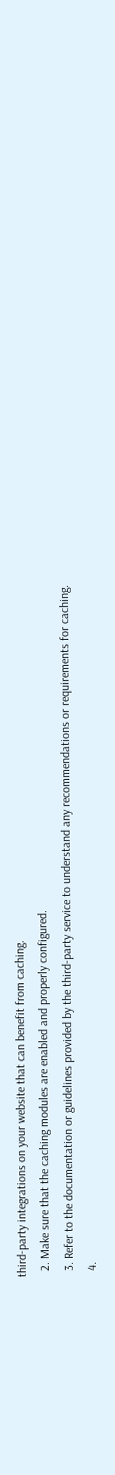third-party integrations on your website that can benefit from caching.
  2. Make sure that the caching modules are enabled and properly configured.
  3. Refer to the documentation or guidelines provided by the third-party service to understand any recommendations or requirements for caching.
  4.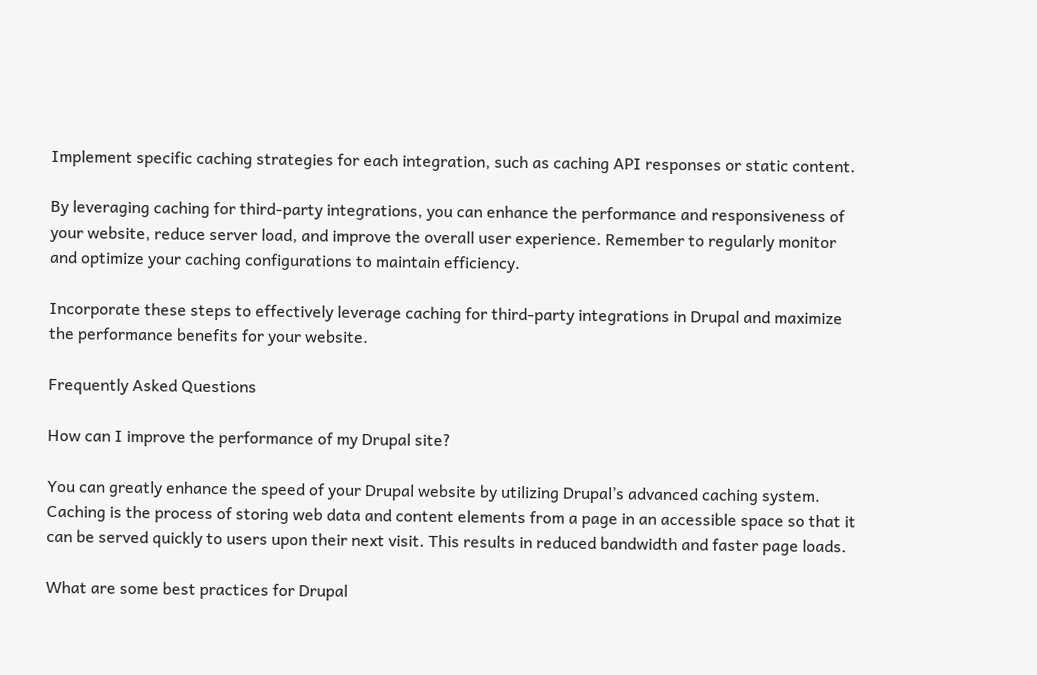Implement specific caching strategies for each integration, such as caching API responses or static content.

By leveraging caching for third-party integrations, you can enhance the performance and responsiveness of your website, reduce server load, and improve the overall user experience. Remember to regularly monitor and optimize your caching configurations to maintain efficiency.

Incorporate these steps to effectively leverage caching for third-party integrations in Drupal and maximize the performance benefits for your website.

Frequently Asked Questions

How can I improve the performance of my Drupal site?

You can greatly enhance the speed of your Drupal website by utilizing Drupal’s advanced caching system. Caching is the process of storing web data and content elements from a page in an accessible space so that it can be served quickly to users upon their next visit. This results in reduced bandwidth and faster page loads.

What are some best practices for Drupal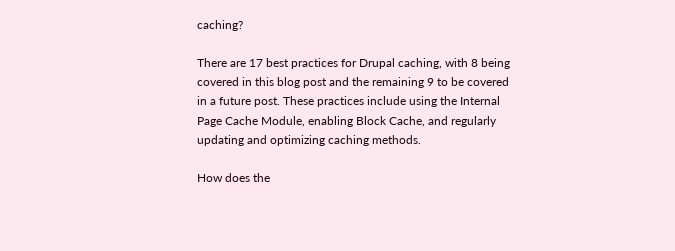caching?

There are 17 best practices for Drupal caching, with 8 being covered in this blog post and the remaining 9 to be covered in a future post. These practices include using the Internal Page Cache Module, enabling Block Cache, and regularly updating and optimizing caching methods.

How does the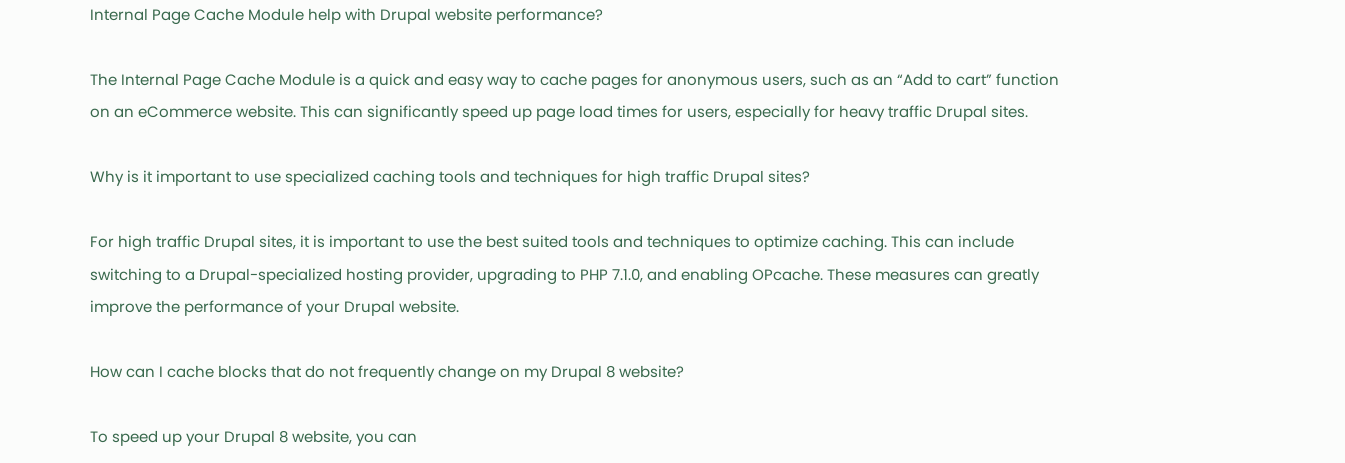Internal Page Cache Module help with Drupal website performance?

The Internal Page Cache Module is a quick and easy way to cache pages for anonymous users, such as an “Add to cart” function on an eCommerce website. This can significantly speed up page load times for users, especially for heavy traffic Drupal sites.

Why is it important to use specialized caching tools and techniques for high traffic Drupal sites?

For high traffic Drupal sites, it is important to use the best suited tools and techniques to optimize caching. This can include switching to a Drupal-specialized hosting provider, upgrading to PHP 7.1.0, and enabling OPcache. These measures can greatly improve the performance of your Drupal website.

How can I cache blocks that do not frequently change on my Drupal 8 website?

To speed up your Drupal 8 website, you can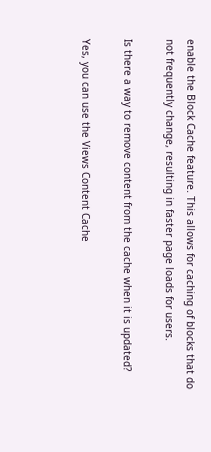enable the Block Cache feature. This allows for caching of blocks that do not frequently change, resulting in faster page loads for users.

Is there a way to remove content from the cache when it is updated?

Yes, you can use the Views Content Cache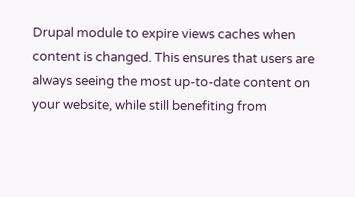Drupal module to expire views caches when content is changed. This ensures that users are always seeing the most up-to-date content on your website, while still benefiting from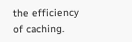the efficiency of caching.